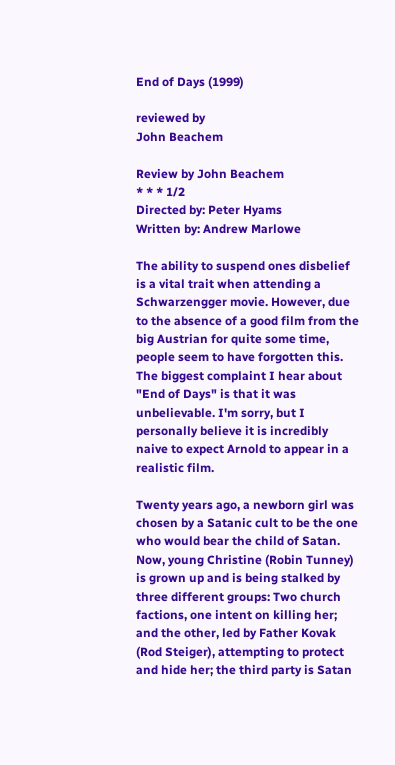End of Days (1999)

reviewed by
John Beachem

Review by John Beachem
* * * 1/2
Directed by: Peter Hyams
Written by: Andrew Marlowe

The ability to suspend ones disbelief is a vital trait when attending a Schwarzengger movie. However, due to the absence of a good film from the big Austrian for quite some time, people seem to have forgotten this. The biggest complaint I hear about "End of Days" is that it was unbelievable. I'm sorry, but I personally believe it is incredibly naive to expect Arnold to appear in a realistic film.

Twenty years ago, a newborn girl was chosen by a Satanic cult to be the one who would bear the child of Satan. Now, young Christine (Robin Tunney) is grown up and is being stalked by three different groups: Two church factions, one intent on killing her; and the other, led by Father Kovak (Rod Steiger), attempting to protect and hide her; the third party is Satan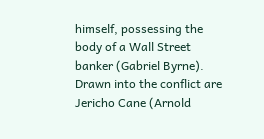himself, possessing the body of a Wall Street banker (Gabriel Byrne). Drawn into the conflict are Jericho Cane (Arnold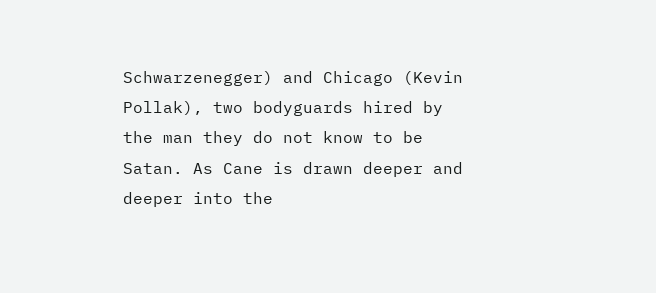Schwarzenegger) and Chicago (Kevin Pollak), two bodyguards hired by the man they do not know to be Satan. As Cane is drawn deeper and deeper into the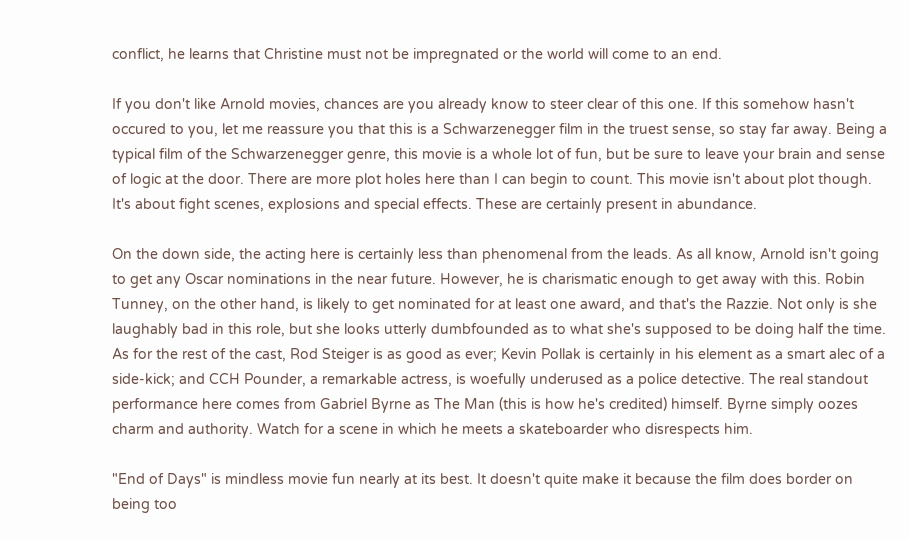conflict, he learns that Christine must not be impregnated or the world will come to an end.

If you don't like Arnold movies, chances are you already know to steer clear of this one. If this somehow hasn't occured to you, let me reassure you that this is a Schwarzenegger film in the truest sense, so stay far away. Being a typical film of the Schwarzenegger genre, this movie is a whole lot of fun, but be sure to leave your brain and sense of logic at the door. There are more plot holes here than I can begin to count. This movie isn't about plot though. It's about fight scenes, explosions and special effects. These are certainly present in abundance.

On the down side, the acting here is certainly less than phenomenal from the leads. As all know, Arnold isn't going to get any Oscar nominations in the near future. However, he is charismatic enough to get away with this. Robin Tunney, on the other hand, is likely to get nominated for at least one award, and that's the Razzie. Not only is she laughably bad in this role, but she looks utterly dumbfounded as to what she's supposed to be doing half the time. As for the rest of the cast, Rod Steiger is as good as ever; Kevin Pollak is certainly in his element as a smart alec of a side-kick; and CCH Pounder, a remarkable actress, is woefully underused as a police detective. The real standout performance here comes from Gabriel Byrne as The Man (this is how he's credited) himself. Byrne simply oozes charm and authority. Watch for a scene in which he meets a skateboarder who disrespects him.

"End of Days" is mindless movie fun nearly at its best. It doesn't quite make it because the film does border on being too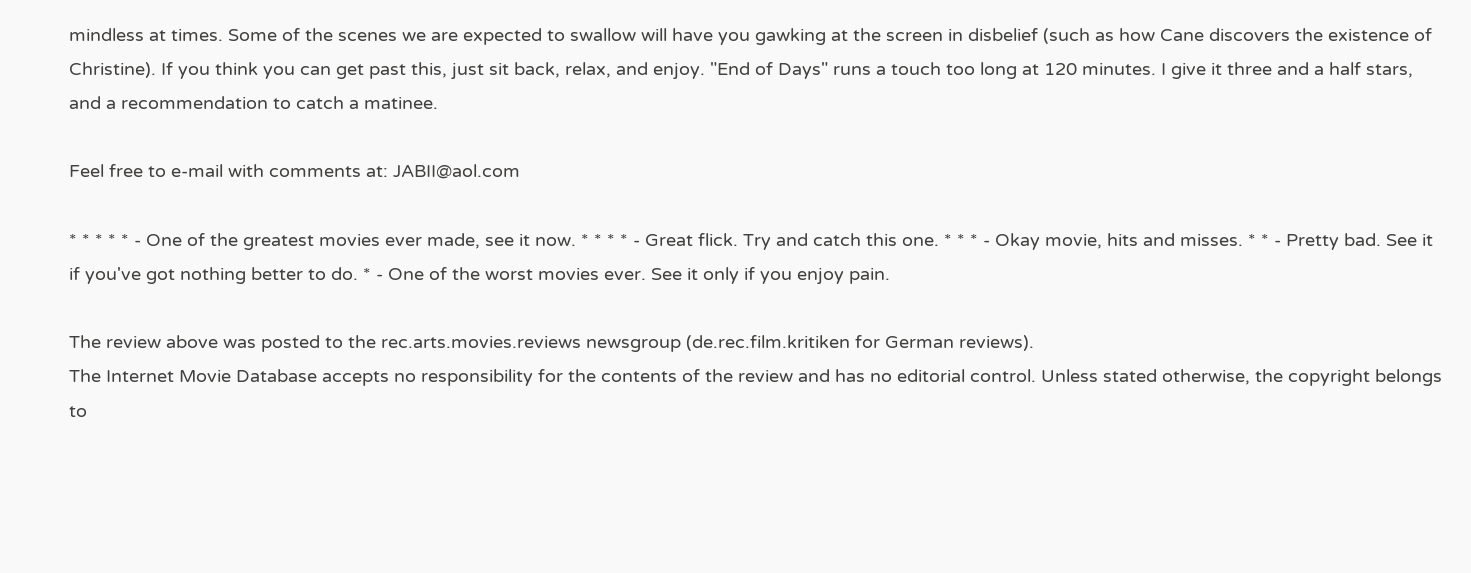mindless at times. Some of the scenes we are expected to swallow will have you gawking at the screen in disbelief (such as how Cane discovers the existence of Christine). If you think you can get past this, just sit back, relax, and enjoy. "End of Days" runs a touch too long at 120 minutes. I give it three and a half stars, and a recommendation to catch a matinee.

Feel free to e-mail with comments at: JABII@aol.com

* * * * * - One of the greatest movies ever made, see it now. * * * * - Great flick. Try and catch this one. * * * - Okay movie, hits and misses. * * - Pretty bad. See it if you've got nothing better to do. * - One of the worst movies ever. See it only if you enjoy pain.

The review above was posted to the rec.arts.movies.reviews newsgroup (de.rec.film.kritiken for German reviews).
The Internet Movie Database accepts no responsibility for the contents of the review and has no editorial control. Unless stated otherwise, the copyright belongs to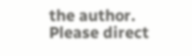the author.
Please direct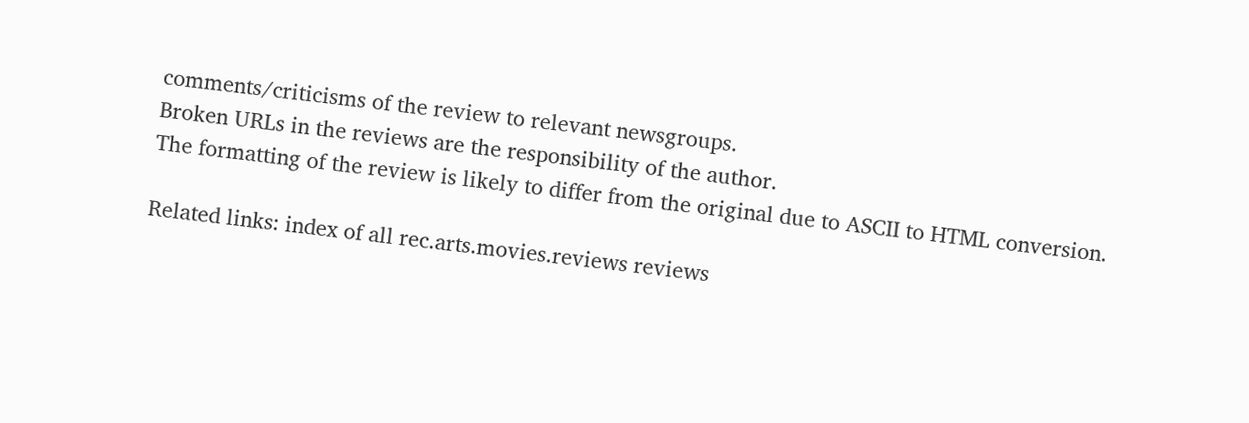comments/criticisms of the review to relevant newsgroups.
Broken URLs in the reviews are the responsibility of the author.
The formatting of the review is likely to differ from the original due to ASCII to HTML conversion.

Related links: index of all rec.arts.movies.reviews reviews